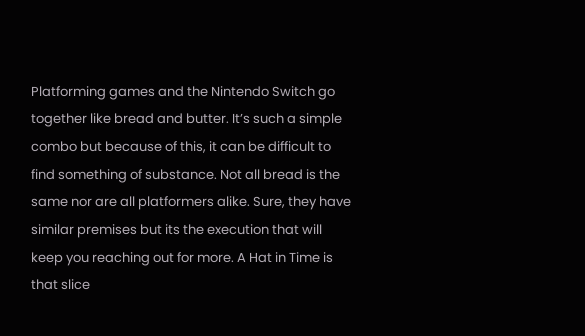Platforming games and the Nintendo Switch go together like bread and butter. It’s such a simple combo but because of this, it can be difficult to find something of substance. Not all bread is the same nor are all platformers alike. Sure, they have similar premises but its the execution that will keep you reaching out for more. A Hat in Time is that slice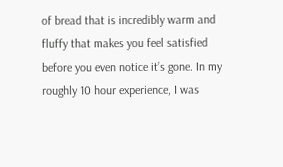of bread that is incredibly warm and fluffy that makes you feel satisfied before you even notice it’s gone. In my roughly 10 hour experience, I was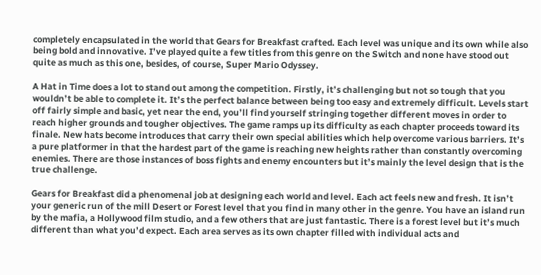completely encapsulated in the world that Gears for Breakfast crafted. Each level was unique and its own while also being bold and innovative. I’ve played quite a few titles from this genre on the Switch and none have stood out quite as much as this one, besides, of course, Super Mario Odyssey.

A Hat in Time does a lot to stand out among the competition. Firstly, it’s challenging but not so tough that you wouldn’t be able to complete it. It’s the perfect balance between being too easy and extremely difficult. Levels start off fairly simple and basic, yet near the end, you’ll find yourself stringing together different moves in order to reach higher grounds and tougher objectives. The game ramps up its difficulty as each chapter proceeds toward its finale. New hats become introduces that carry their own special abilities which help overcome various barriers. It’s a pure platformer in that the hardest part of the game is reaching new heights rather than constantly overcoming enemies. There are those instances of boss fights and enemy encounters but it’s mainly the level design that is the true challenge.

Gears for Breakfast did a phenomenal job at designing each world and level. Each act feels new and fresh. It isn’t your generic run of the mill Desert or Forest level that you find in many other in the genre. You have an island run by the mafia, a Hollywood film studio, and a few others that are just fantastic. There is a forest level but it’s much different than what you’d expect. Each area serves as its own chapter filled with individual acts and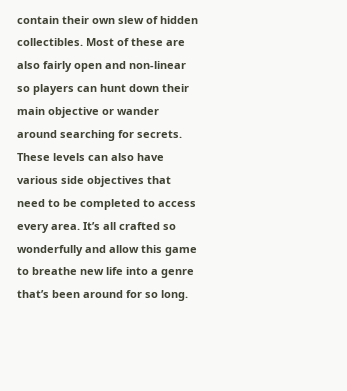contain their own slew of hidden collectibles. Most of these are also fairly open and non-linear so players can hunt down their main objective or wander around searching for secrets. These levels can also have various side objectives that need to be completed to access every area. It’s all crafted so wonderfully and allow this game to breathe new life into a genre that’s been around for so long.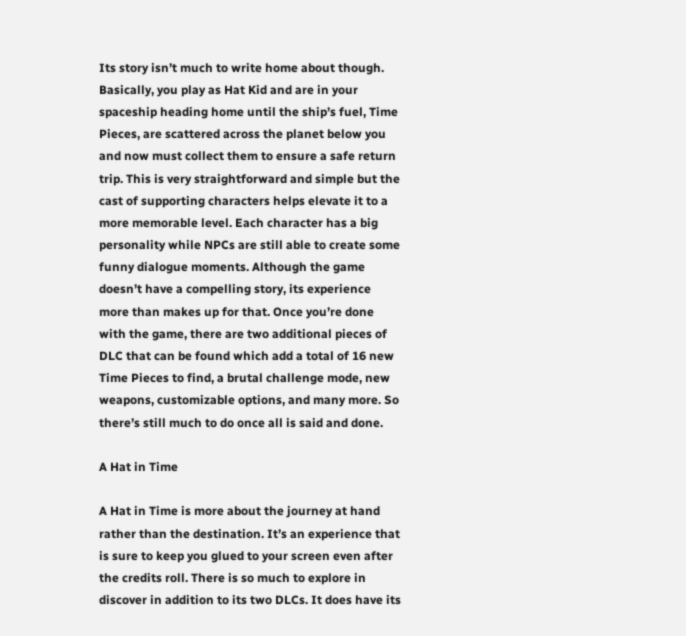Its story isn’t much to write home about though. Basically, you play as Hat Kid and are in your spaceship heading home until the ship’s fuel, Time Pieces, are scattered across the planet below you and now must collect them to ensure a safe return trip. This is very straightforward and simple but the cast of supporting characters helps elevate it to a more memorable level. Each character has a big personality while NPCs are still able to create some funny dialogue moments. Although the game doesn’t have a compelling story, its experience more than makes up for that. Once you’re done with the game, there are two additional pieces of DLC that can be found which add a total of 16 new Time Pieces to find, a brutal challenge mode, new weapons, customizable options, and many more. So there’s still much to do once all is said and done.

A Hat in Time

A Hat in Time is more about the journey at hand rather than the destination. It’s an experience that is sure to keep you glued to your screen even after the credits roll. There is so much to explore in discover in addition to its two DLCs. It does have its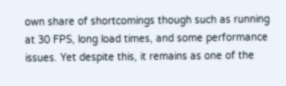own share of shortcomings though such as running at 30 FPS, long load times, and some performance issues. Yet despite this, it remains as one of the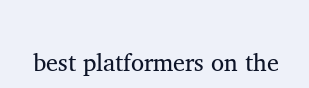best platformers on the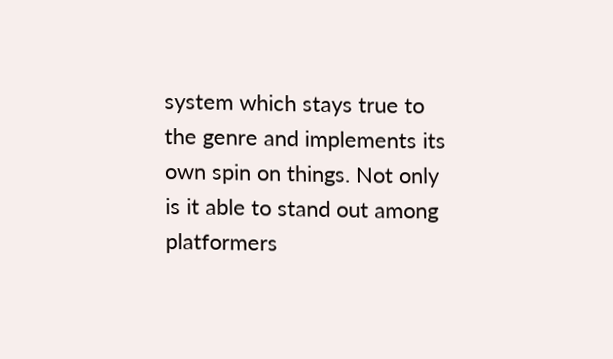system which stays true to the genre and implements its own spin on things. Not only is it able to stand out among platformers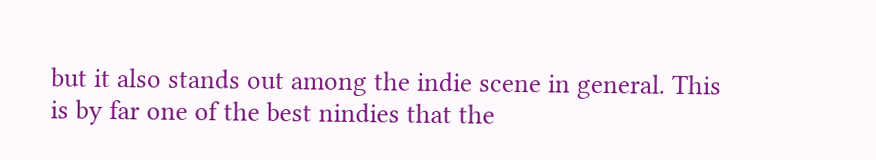but it also stands out among the indie scene in general. This is by far one of the best nindies that the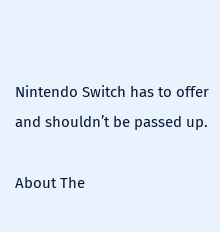Nintendo Switch has to offer and shouldn’t be passed up.

About The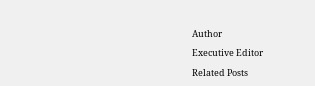Author

Executive Editor

Related Posts